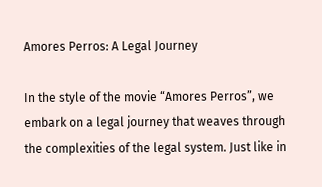Amores Perros: A Legal Journey

In the style of the movie “Amores Perros”, we embark on a legal journey that weaves through the complexities of the legal system. Just like in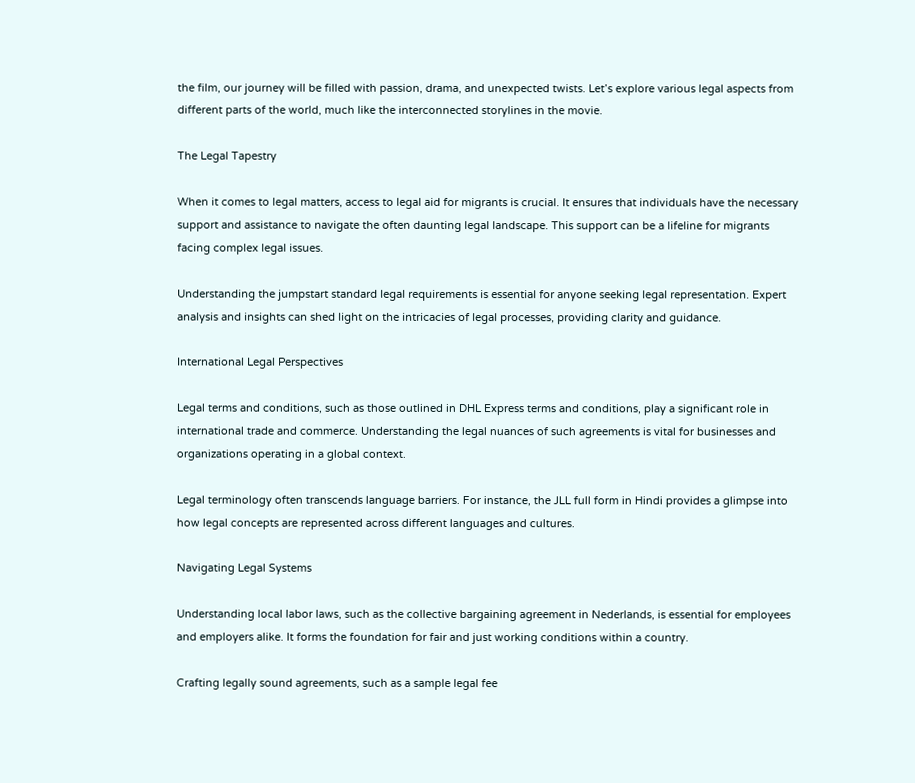the film, our journey will be filled with passion, drama, and unexpected twists. Let’s explore various legal aspects from different parts of the world, much like the interconnected storylines in the movie.

The Legal Tapestry

When it comes to legal matters, access to legal aid for migrants is crucial. It ensures that individuals have the necessary support and assistance to navigate the often daunting legal landscape. This support can be a lifeline for migrants facing complex legal issues.

Understanding the jumpstart standard legal requirements is essential for anyone seeking legal representation. Expert analysis and insights can shed light on the intricacies of legal processes, providing clarity and guidance.

International Legal Perspectives

Legal terms and conditions, such as those outlined in DHL Express terms and conditions, play a significant role in international trade and commerce. Understanding the legal nuances of such agreements is vital for businesses and organizations operating in a global context.

Legal terminology often transcends language barriers. For instance, the JLL full form in Hindi provides a glimpse into how legal concepts are represented across different languages and cultures.

Navigating Legal Systems

Understanding local labor laws, such as the collective bargaining agreement in Nederlands, is essential for employees and employers alike. It forms the foundation for fair and just working conditions within a country.

Crafting legally sound agreements, such as a sample legal fee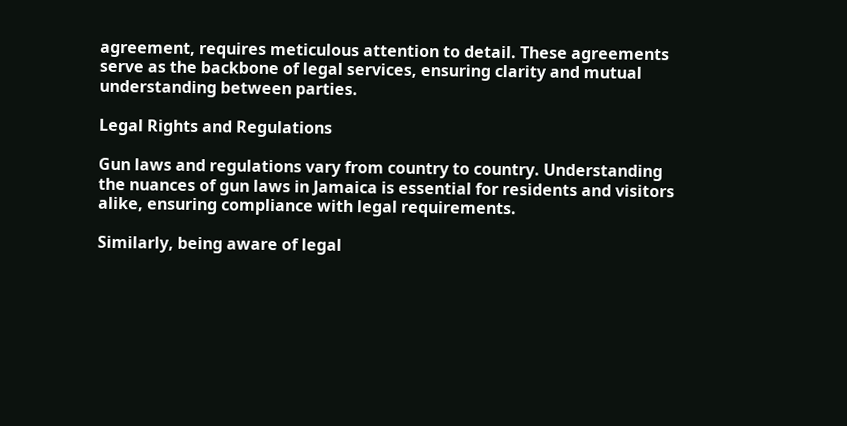agreement, requires meticulous attention to detail. These agreements serve as the backbone of legal services, ensuring clarity and mutual understanding between parties.

Legal Rights and Regulations

Gun laws and regulations vary from country to country. Understanding the nuances of gun laws in Jamaica is essential for residents and visitors alike, ensuring compliance with legal requirements.

Similarly, being aware of legal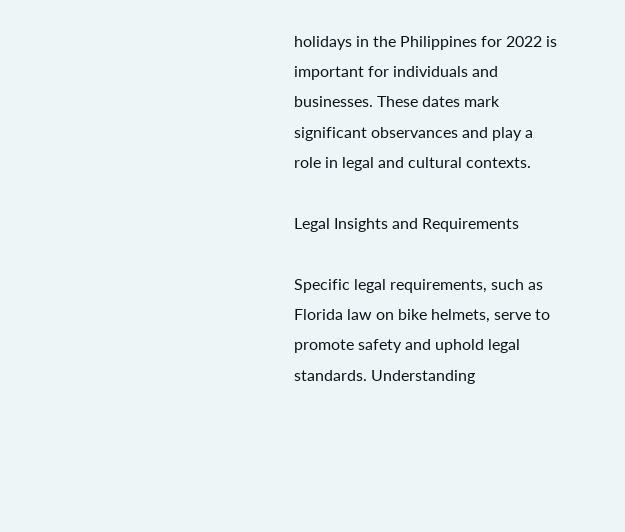holidays in the Philippines for 2022 is important for individuals and businesses. These dates mark significant observances and play a role in legal and cultural contexts.

Legal Insights and Requirements

Specific legal requirements, such as Florida law on bike helmets, serve to promote safety and uphold legal standards. Understanding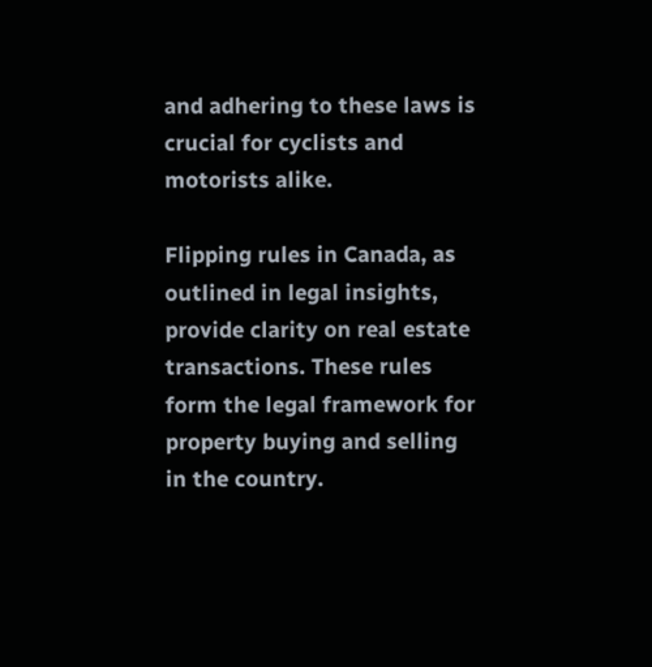and adhering to these laws is crucial for cyclists and motorists alike.

Flipping rules in Canada, as outlined in legal insights, provide clarity on real estate transactions. These rules form the legal framework for property buying and selling in the country.